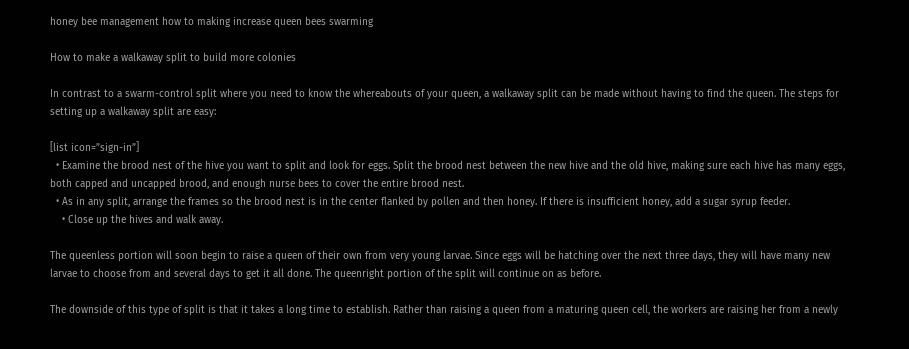honey bee management how to making increase queen bees swarming

How to make a walkaway split to build more colonies

In contrast to a swarm-control split where you need to know the whereabouts of your queen, a walkaway split can be made without having to find the queen. The steps for setting up a walkaway split are easy:

[list icon=”sign-in”]
  • Examine the brood nest of the hive you want to split and look for eggs. Split the brood nest between the new hive and the old hive, making sure each hive has many eggs, both capped and uncapped brood, and enough nurse bees to cover the entire brood nest.
  • As in any split, arrange the frames so the brood nest is in the center flanked by pollen and then honey. If there is insufficient honey, add a sugar syrup feeder.
    • Close up the hives and walk away.

The queenless portion will soon begin to raise a queen of their own from very young larvae. Since eggs will be hatching over the next three days, they will have many new larvae to choose from and several days to get it all done. The queenright portion of the split will continue on as before.

The downside of this type of split is that it takes a long time to establish. Rather than raising a queen from a maturing queen cell, the workers are raising her from a newly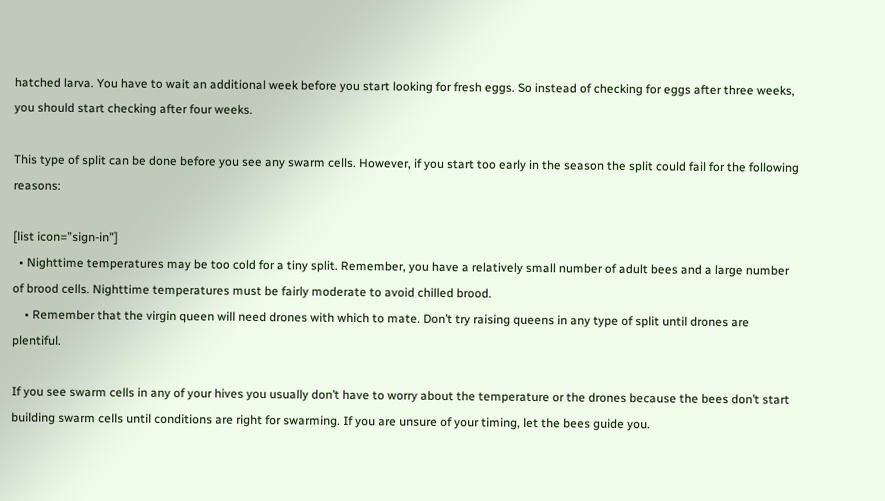hatched larva. You have to wait an additional week before you start looking for fresh eggs. So instead of checking for eggs after three weeks, you should start checking after four weeks.

This type of split can be done before you see any swarm cells. However, if you start too early in the season the split could fail for the following reasons:

[list icon=”sign-in”]
  • Nighttime temperatures may be too cold for a tiny split. Remember, you have a relatively small number of adult bees and a large number of brood cells. Nighttime temperatures must be fairly moderate to avoid chilled brood.
    • Remember that the virgin queen will need drones with which to mate. Don’t try raising queens in any type of split until drones are plentiful.

If you see swarm cells in any of your hives you usually don’t have to worry about the temperature or the drones because the bees don’t start building swarm cells until conditions are right for swarming. If you are unsure of your timing, let the bees guide you.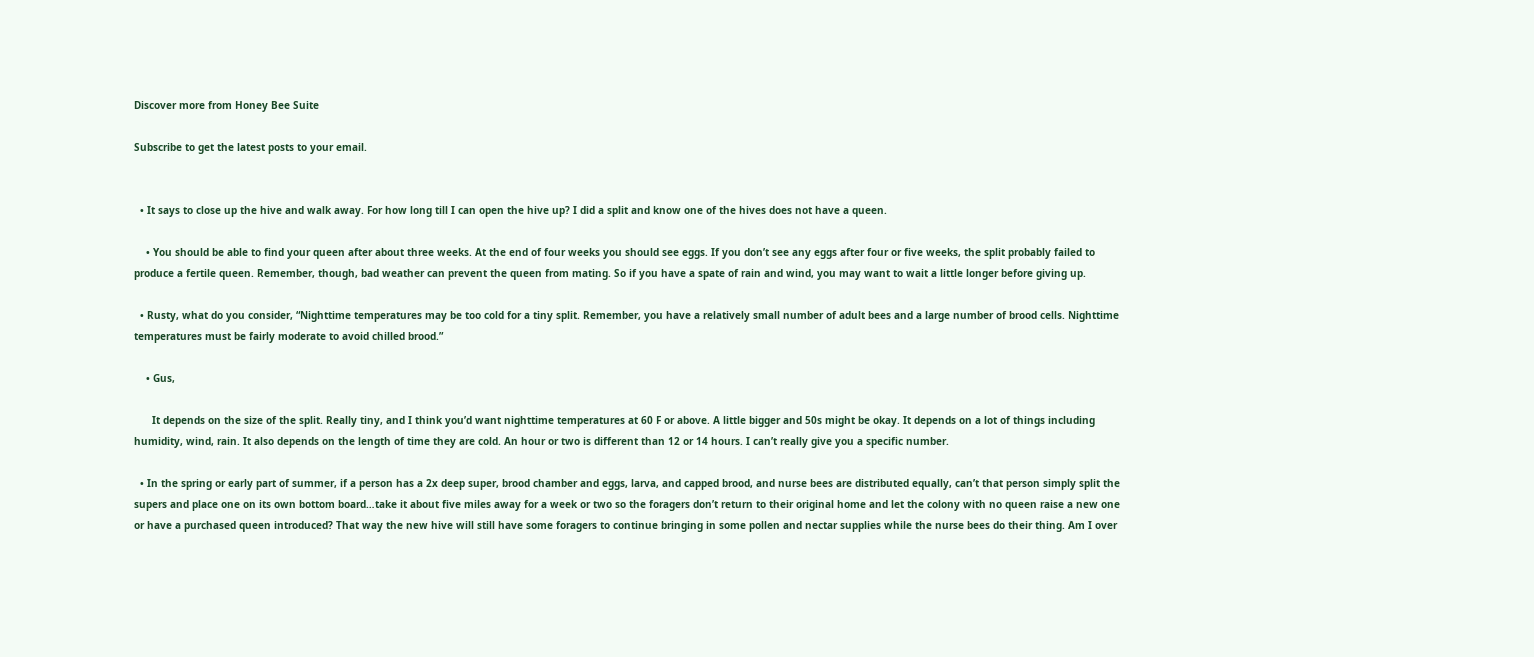Discover more from Honey Bee Suite

Subscribe to get the latest posts to your email.


  • It says to close up the hive and walk away. For how long till I can open the hive up? I did a split and know one of the hives does not have a queen.

    • You should be able to find your queen after about three weeks. At the end of four weeks you should see eggs. If you don’t see any eggs after four or five weeks, the split probably failed to produce a fertile queen. Remember, though, bad weather can prevent the queen from mating. So if you have a spate of rain and wind, you may want to wait a little longer before giving up.

  • Rusty, what do you consider, “Nighttime temperatures may be too cold for a tiny split. Remember, you have a relatively small number of adult bees and a large number of brood cells. Nighttime temperatures must be fairly moderate to avoid chilled brood.”

    • Gus,

      It depends on the size of the split. Really tiny, and I think you’d want nighttime temperatures at 60 F or above. A little bigger and 50s might be okay. It depends on a lot of things including humidity, wind, rain. It also depends on the length of time they are cold. An hour or two is different than 12 or 14 hours. I can’t really give you a specific number.

  • In the spring or early part of summer, if a person has a 2x deep super, brood chamber and eggs, larva, and capped brood, and nurse bees are distributed equally, can’t that person simply split the supers and place one on its own bottom board…take it about five miles away for a week or two so the foragers don’t return to their original home and let the colony with no queen raise a new one or have a purchased queen introduced? That way the new hive will still have some foragers to continue bringing in some pollen and nectar supplies while the nurse bees do their thing. Am I over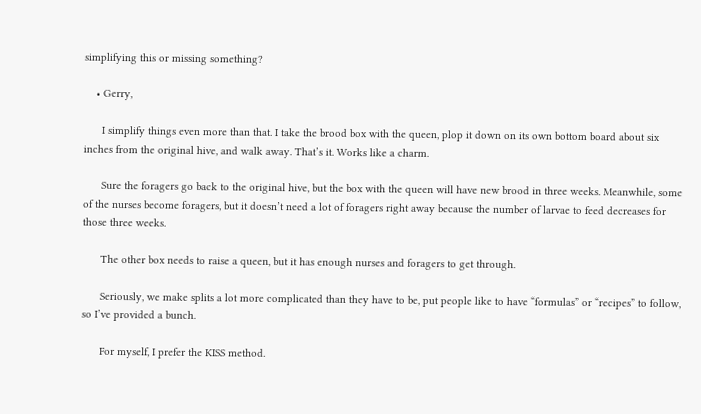simplifying this or missing something?

    • Gerry,

      I simplify things even more than that. I take the brood box with the queen, plop it down on its own bottom board about six inches from the original hive, and walk away. That’s it. Works like a charm.

      Sure the foragers go back to the original hive, but the box with the queen will have new brood in three weeks. Meanwhile, some of the nurses become foragers, but it doesn’t need a lot of foragers right away because the number of larvae to feed decreases for those three weeks.

      The other box needs to raise a queen, but it has enough nurses and foragers to get through.

      Seriously, we make splits a lot more complicated than they have to be, put people like to have “formulas” or “recipes” to follow, so I’ve provided a bunch.

      For myself, I prefer the KISS method.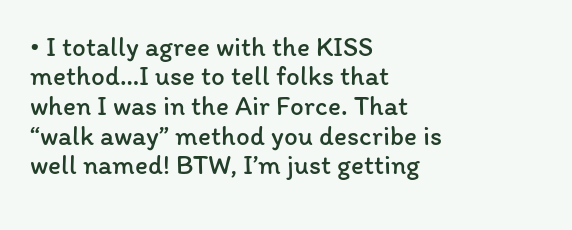• I totally agree with the KISS method…I use to tell folks that when I was in the Air Force. That “walk away” method you describe is well named! BTW, I’m just getting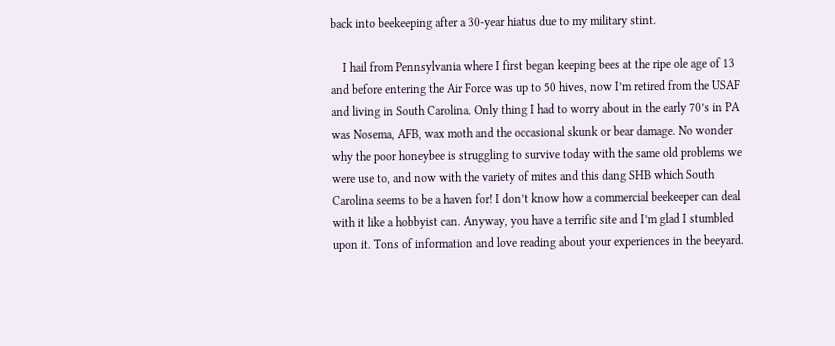back into beekeeping after a 30-year hiatus due to my military stint.

    I hail from Pennsylvania where I first began keeping bees at the ripe ole age of 13 and before entering the Air Force was up to 50 hives, now I’m retired from the USAF and living in South Carolina. Only thing I had to worry about in the early 70’s in PA was Nosema, AFB, wax moth and the occasional skunk or bear damage. No wonder why the poor honeybee is struggling to survive today with the same old problems we were use to, and now with the variety of mites and this dang SHB which South Carolina seems to be a haven for! I don’t know how a commercial beekeeper can deal with it like a hobbyist can. Anyway, you have a terrific site and I’m glad I stumbled upon it. Tons of information and love reading about your experiences in the beeyard.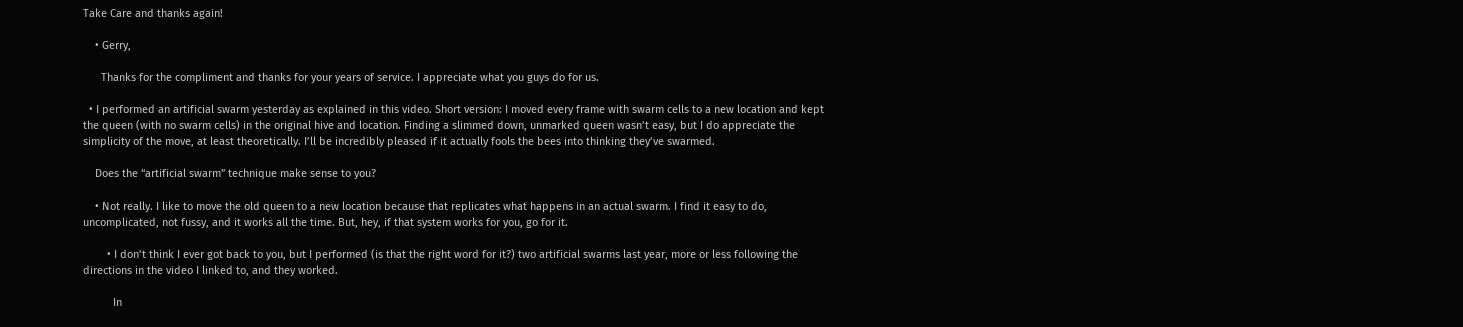Take Care and thanks again!

    • Gerry,

      Thanks for the compliment and thanks for your years of service. I appreciate what you guys do for us.

  • I performed an artificial swarm yesterday as explained in this video. Short version: I moved every frame with swarm cells to a new location and kept the queen (with no swarm cells) in the original hive and location. Finding a slimmed down, unmarked queen wasn’t easy, but I do appreciate the simplicity of the move, at least theoretically. I’ll be incredibly pleased if it actually fools the bees into thinking they’ve swarmed.

    Does the “artificial swarm” technique make sense to you?

    • Not really. I like to move the old queen to a new location because that replicates what happens in an actual swarm. I find it easy to do, uncomplicated, not fussy, and it works all the time. But, hey, if that system works for you, go for it.

        • I don’t think I ever got back to you, but I performed (is that the right word for it?) two artificial swarms last year, more or less following the directions in the video I linked to, and they worked.

          In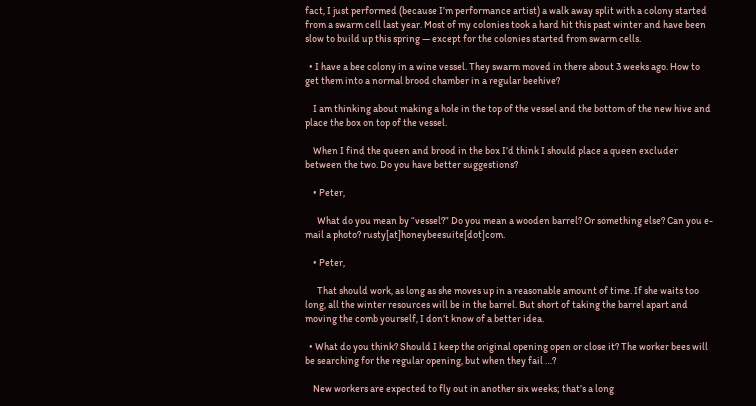fact, I just performed (because I’m performance artist) a walk away split with a colony started from a swarm cell last year. Most of my colonies took a hard hit this past winter and have been slow to build up this spring — except for the colonies started from swarm cells.

  • I have a bee colony in a wine vessel. They swarm moved in there about 3 weeks ago. How to get them into a normal brood chamber in a regular beehive?

    I am thinking about making a hole in the top of the vessel and the bottom of the new hive and place the box on top of the vessel.

    When I find the queen and brood in the box I’d think I should place a queen excluder between the two. Do you have better suggestions?

    • Peter,

      What do you mean by “vessel?” Do you mean a wooden barrel? Or something else? Can you e-mail a photo? rusty[at]honeybeesuite[dot]com.

    • Peter,

      That should work, as long as she moves up in a reasonable amount of time. If she waits too long, all the winter resources will be in the barrel. But short of taking the barrel apart and moving the comb yourself, I don’t know of a better idea.

  • What do you think? Should I keep the original opening open or close it? The worker bees will be searching for the regular opening, but when they fail …?

    New workers are expected to fly out in another six weeks; that’s a long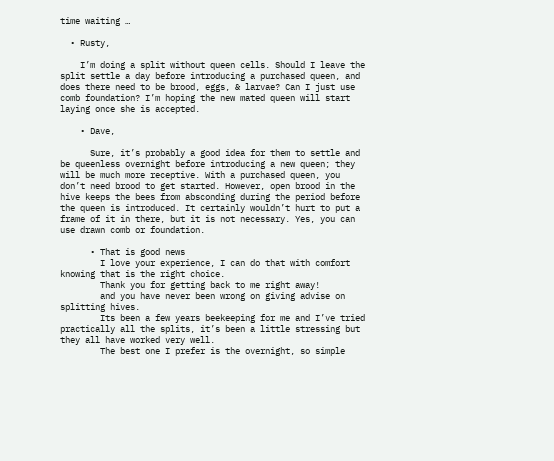time waiting …

  • Rusty,

    I’m doing a split without queen cells. Should I leave the split settle a day before introducing a purchased queen, and does there need to be brood, eggs, & larvae? Can I just use comb foundation? I’m hoping the new mated queen will start laying once she is accepted.

    • Dave,

      Sure, it’s probably a good idea for them to settle and be queenless overnight before introducing a new queen; they will be much more receptive. With a purchased queen, you don’t need brood to get started. However, open brood in the hive keeps the bees from absconding during the period before the queen is introduced. It certainly wouldn’t hurt to put a frame of it in there, but it is not necessary. Yes, you can use drawn comb or foundation.

      • That is good news
        I love your experience, I can do that with comfort knowing that is the right choice.
        Thank you for getting back to me right away!
        and you have never been wrong on giving advise on splitting hives.
        Its been a few years beekeeping for me and I’ve tried practically all the splits, it’s been a little stressing but they all have worked very well.
        The best one I prefer is the overnight, so simple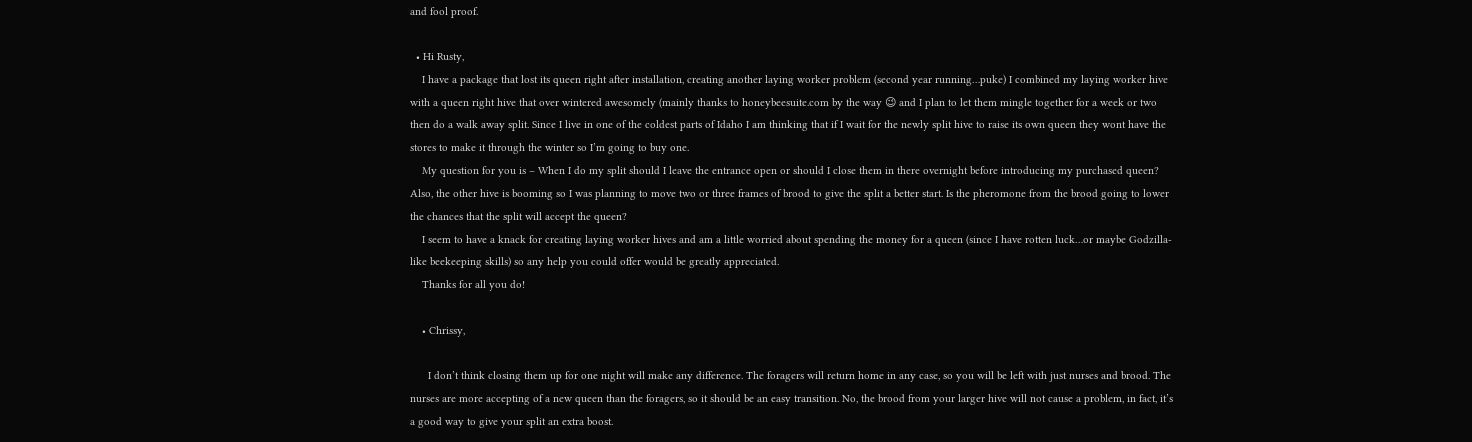and fool proof.

  • Hi Rusty,
    I have a package that lost its queen right after installation, creating another laying worker problem (second year running…puke) I combined my laying worker hive with a queen right hive that over wintered awesomely (mainly thanks to honeybeesuite.com by the way 😉 and I plan to let them mingle together for a week or two then do a walk away split. Since I live in one of the coldest parts of Idaho I am thinking that if I wait for the newly split hive to raise its own queen they wont have the stores to make it through the winter so I’m going to buy one.
    My question for you is – When I do my split should I leave the entrance open or should I close them in there overnight before introducing my purchased queen? Also, the other hive is booming so I was planning to move two or three frames of brood to give the split a better start. Is the pheromone from the brood going to lower the chances that the split will accept the queen?
    I seem to have a knack for creating laying worker hives and am a little worried about spending the money for a queen (since I have rotten luck…or maybe Godzilla-like beekeeping skills) so any help you could offer would be greatly appreciated.
    Thanks for all you do!

    • Chrissy,

      I don’t think closing them up for one night will make any difference. The foragers will return home in any case, so you will be left with just nurses and brood. The nurses are more accepting of a new queen than the foragers, so it should be an easy transition. No, the brood from your larger hive will not cause a problem, in fact, it’s a good way to give your split an extra boost.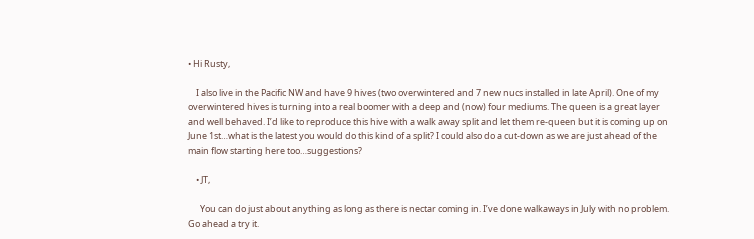• Hi Rusty,

    I also live in the Pacific NW and have 9 hives (two overwintered and 7 new nucs installed in late April). One of my overwintered hives is turning into a real boomer with a deep and (now) four mediums. The queen is a great layer and well behaved. I’d like to reproduce this hive with a walk away split and let them re-queen but it is coming up on June 1st…what is the latest you would do this kind of a split? I could also do a cut-down as we are just ahead of the main flow starting here too…suggestions?

    • JT,

      You can do just about anything as long as there is nectar coming in. I’ve done walkaways in July with no problem. Go ahead a try it.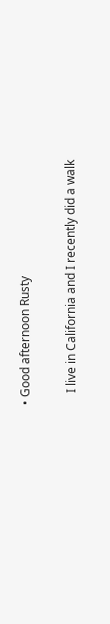• Good afternoon Rusty

    I live in California and I recently did a walk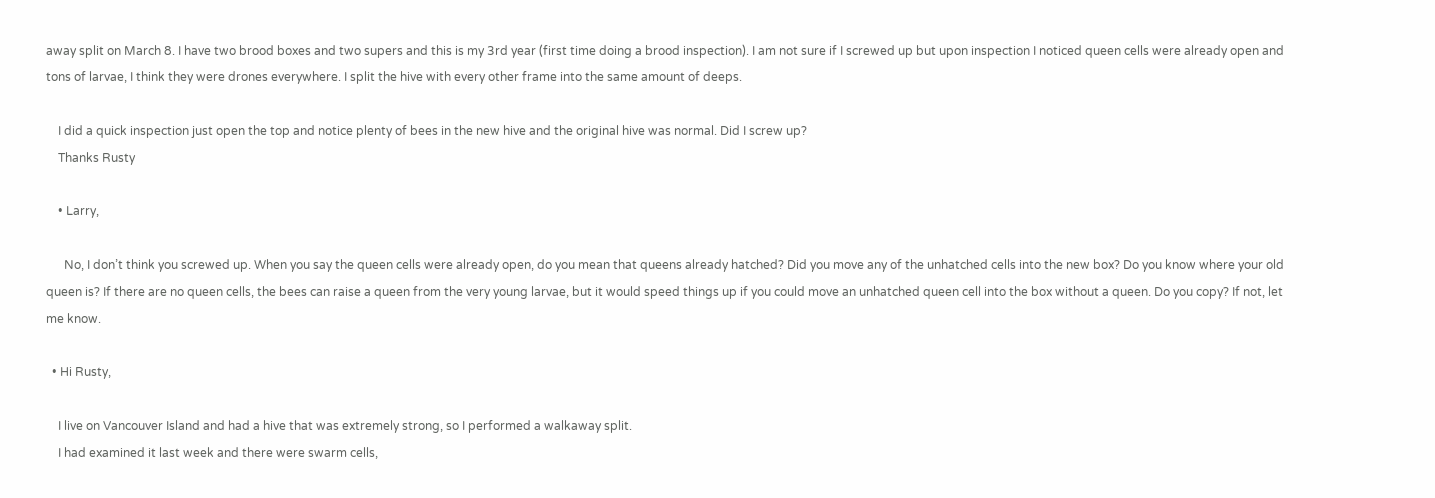away split on March 8. I have two brood boxes and two supers and this is my 3rd year (first time doing a brood inspection). I am not sure if I screwed up but upon inspection I noticed queen cells were already open and tons of larvae, I think they were drones everywhere. I split the hive with every other frame into the same amount of deeps.

    I did a quick inspection just open the top and notice plenty of bees in the new hive and the original hive was normal. Did I screw up?
    Thanks Rusty

    • Larry,

      No, I don’t think you screwed up. When you say the queen cells were already open, do you mean that queens already hatched? Did you move any of the unhatched cells into the new box? Do you know where your old queen is? If there are no queen cells, the bees can raise a queen from the very young larvae, but it would speed things up if you could move an unhatched queen cell into the box without a queen. Do you copy? If not, let me know.

  • Hi Rusty,

    I live on Vancouver Island and had a hive that was extremely strong, so I performed a walkaway split.
    I had examined it last week and there were swarm cells,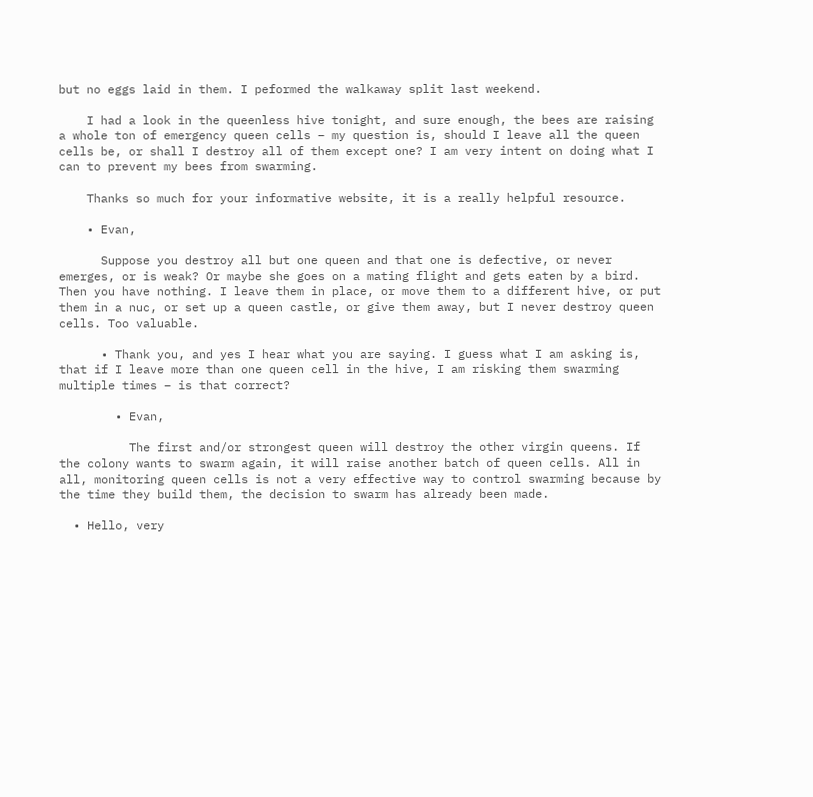but no eggs laid in them. I peformed the walkaway split last weekend.

    I had a look in the queenless hive tonight, and sure enough, the bees are raising a whole ton of emergency queen cells – my question is, should I leave all the queen cells be, or shall I destroy all of them except one? I am very intent on doing what I can to prevent my bees from swarming.

    Thanks so much for your informative website, it is a really helpful resource.

    • Evan,

      Suppose you destroy all but one queen and that one is defective, or never emerges, or is weak? Or maybe she goes on a mating flight and gets eaten by a bird. Then you have nothing. I leave them in place, or move them to a different hive, or put them in a nuc, or set up a queen castle, or give them away, but I never destroy queen cells. Too valuable.

      • Thank you, and yes I hear what you are saying. I guess what I am asking is, that if I leave more than one queen cell in the hive, I am risking them swarming multiple times – is that correct?

        • Evan,

          The first and/or strongest queen will destroy the other virgin queens. If the colony wants to swarm again, it will raise another batch of queen cells. All in all, monitoring queen cells is not a very effective way to control swarming because by the time they build them, the decision to swarm has already been made.

  • Hello, very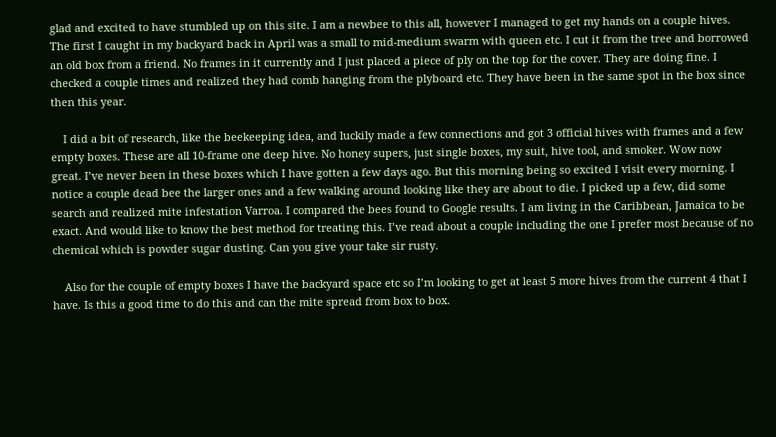glad and excited to have stumbled up on this site. I am a newbee to this all, however I managed to get my hands on a couple hives. The first I caught in my backyard back in April was a small to mid-medium swarm with queen etc. I cut it from the tree and borrowed an old box from a friend. No frames in it currently and I just placed a piece of ply on the top for the cover. They are doing fine. I checked a couple times and realized they had comb hanging from the plyboard etc. They have been in the same spot in the box since then this year.

    I did a bit of research, like the beekeeping idea, and luckily made a few connections and got 3 official hives with frames and a few empty boxes. These are all 10-frame one deep hive. No honey supers, just single boxes, my suit, hive tool, and smoker. Wow now great. I’ve never been in these boxes which I have gotten a few days ago. But this morning being so excited I visit every morning. I notice a couple dead bee the larger ones and a few walking around looking like they are about to die. I picked up a few, did some search and realized mite infestation Varroa. I compared the bees found to Google results. I am living in the Caribbean, Jamaica to be exact. And would like to know the best method for treating this. I’ve read about a couple including the one I prefer most because of no chemical which is powder sugar dusting. Can you give your take sir rusty.

    Also for the couple of empty boxes I have the backyard space etc so I’m looking to get at least 5 more hives from the current 4 that I have. Is this a good time to do this and can the mite spread from box to box.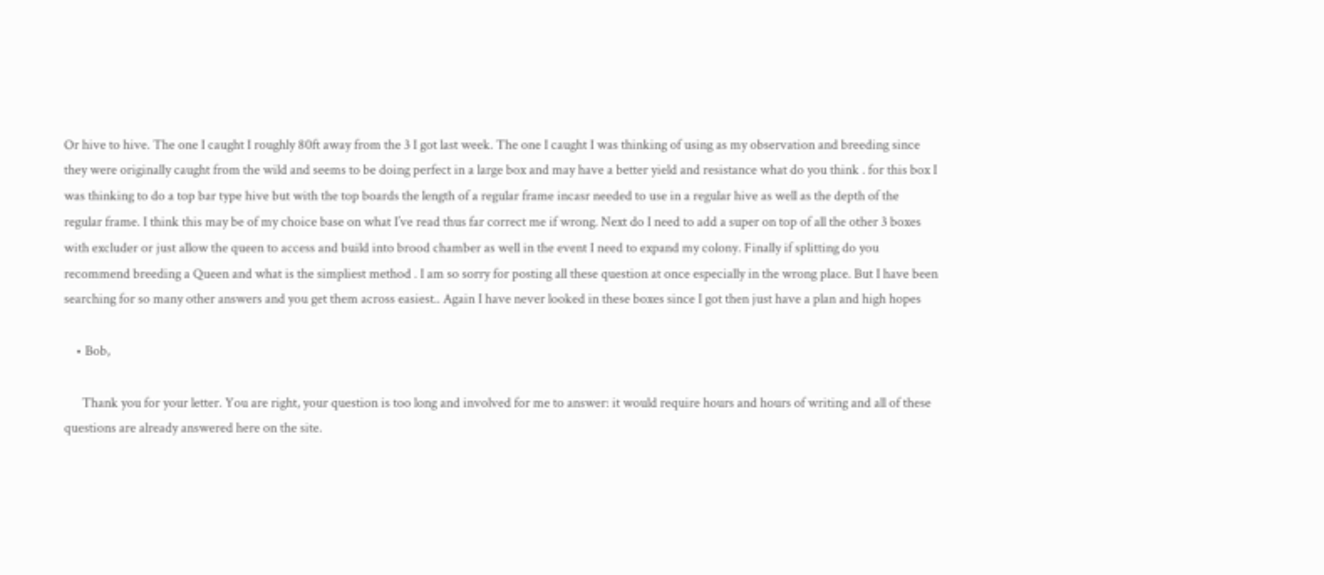Or hive to hive. The one I caught I roughly 80ft away from the 3 I got last week. The one I caught I was thinking of using as my observation and breeding since they were originally caught from the wild and seems to be doing perfect in a large box and may have a better yield and resistance what do you think . for this box I was thinking to do a top bar type hive but with the top boards the length of a regular frame incasr needed to use in a regular hive as well as the depth of the regular frame. I think this may be of my choice base on what I’ve read thus far correct me if wrong. Next do I need to add a super on top of all the other 3 boxes with excluder or just allow the queen to access and build into brood chamber as well in the event I need to expand my colony. Finally if splitting do you recommend breeding a Queen and what is the simpliest method . I am so sorry for posting all these question at once especially in the wrong place. But I have been searching for so many other answers and you get them across easiest.. Again I have never looked in these boxes since I got then just have a plan and high hopes

    • Bob,

      Thank you for your letter. You are right, your question is too long and involved for me to answer: it would require hours and hours of writing and all of these questions are already answered here on the site.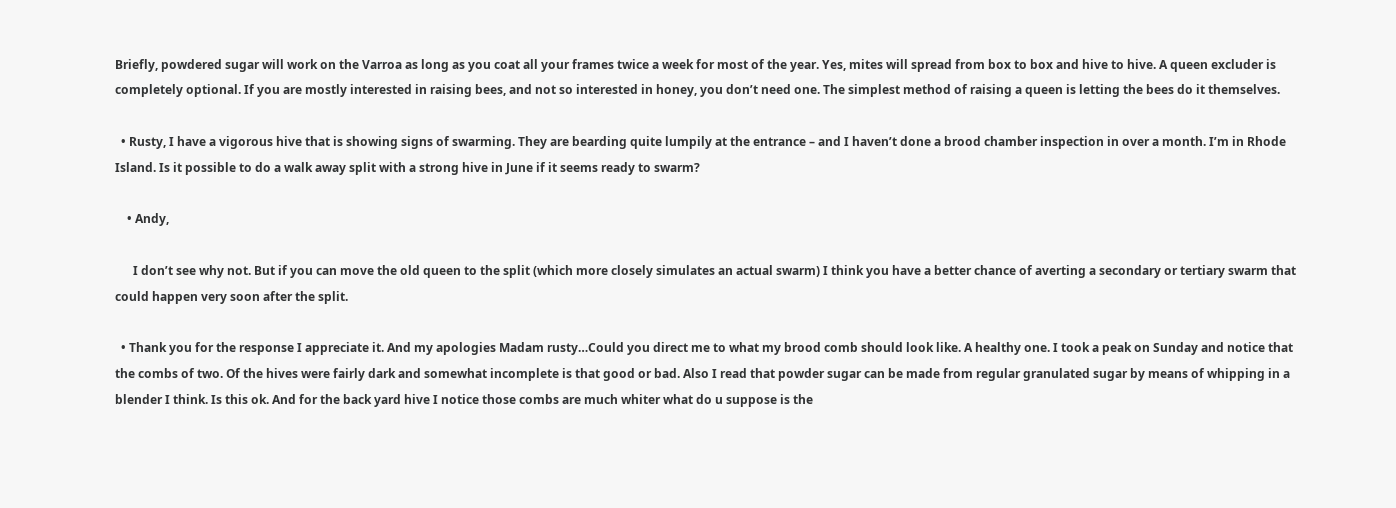Briefly, powdered sugar will work on the Varroa as long as you coat all your frames twice a week for most of the year. Yes, mites will spread from box to box and hive to hive. A queen excluder is completely optional. If you are mostly interested in raising bees, and not so interested in honey, you don’t need one. The simplest method of raising a queen is letting the bees do it themselves.

  • Rusty, I have a vigorous hive that is showing signs of swarming. They are bearding quite lumpily at the entrance – and I haven’t done a brood chamber inspection in over a month. I’m in Rhode Island. Is it possible to do a walk away split with a strong hive in June if it seems ready to swarm?

    • Andy,

      I don’t see why not. But if you can move the old queen to the split (which more closely simulates an actual swarm) I think you have a better chance of averting a secondary or tertiary swarm that could happen very soon after the split.

  • Thank you for the response I appreciate it. And my apologies Madam rusty…Could you direct me to what my brood comb should look like. A healthy one. I took a peak on Sunday and notice that the combs of two. Of the hives were fairly dark and somewhat incomplete is that good or bad. Also I read that powder sugar can be made from regular granulated sugar by means of whipping in a blender I think. Is this ok. And for the back yard hive I notice those combs are much whiter what do u suppose is the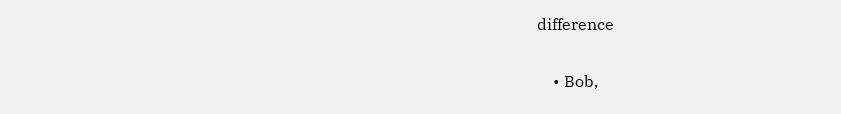difference

    • Bob,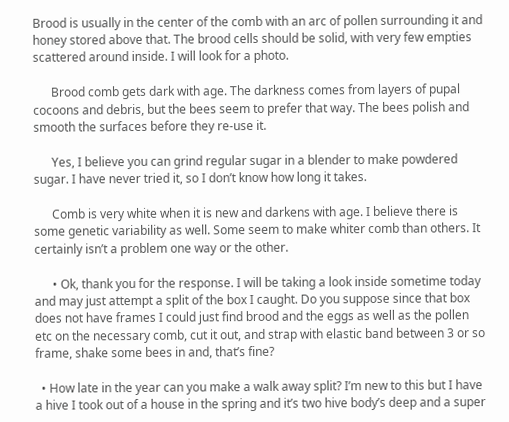Brood is usually in the center of the comb with an arc of pollen surrounding it and honey stored above that. The brood cells should be solid, with very few empties scattered around inside. I will look for a photo.

      Brood comb gets dark with age. The darkness comes from layers of pupal cocoons and debris, but the bees seem to prefer that way. The bees polish and smooth the surfaces before they re-use it.

      Yes, I believe you can grind regular sugar in a blender to make powdered sugar. I have never tried it, so I don’t know how long it takes.

      Comb is very white when it is new and darkens with age. I believe there is some genetic variability as well. Some seem to make whiter comb than others. It certainly isn’t a problem one way or the other.

      • Ok, thank you for the response. I will be taking a look inside sometime today and may just attempt a split of the box I caught. Do you suppose since that box does not have frames I could just find brood and the eggs as well as the pollen etc on the necessary comb, cut it out, and strap with elastic band between 3 or so frame, shake some bees in and, that’s fine?

  • How late in the year can you make a walk away split? I’m new to this but I have a hive I took out of a house in the spring and it’s two hive body’s deep and a super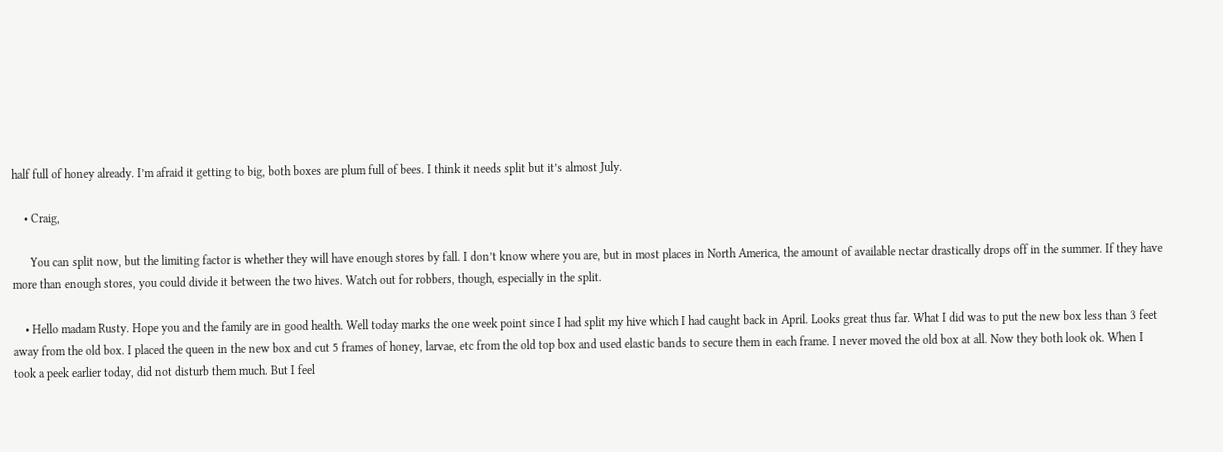half full of honey already. I’m afraid it getting to big, both boxes are plum full of bees. I think it needs split but it’s almost July.

    • Craig,

      You can split now, but the limiting factor is whether they will have enough stores by fall. I don’t know where you are, but in most places in North America, the amount of available nectar drastically drops off in the summer. If they have more than enough stores, you could divide it between the two hives. Watch out for robbers, though, especially in the split.

    • Hello madam Rusty. Hope you and the family are in good health. Well today marks the one week point since I had split my hive which I had caught back in April. Looks great thus far. What I did was to put the new box less than 3 feet away from the old box. I placed the queen in the new box and cut 5 frames of honey, larvae, etc from the old top box and used elastic bands to secure them in each frame. I never moved the old box at all. Now they both look ok. When I took a peek earlier today, did not disturb them much. But I feel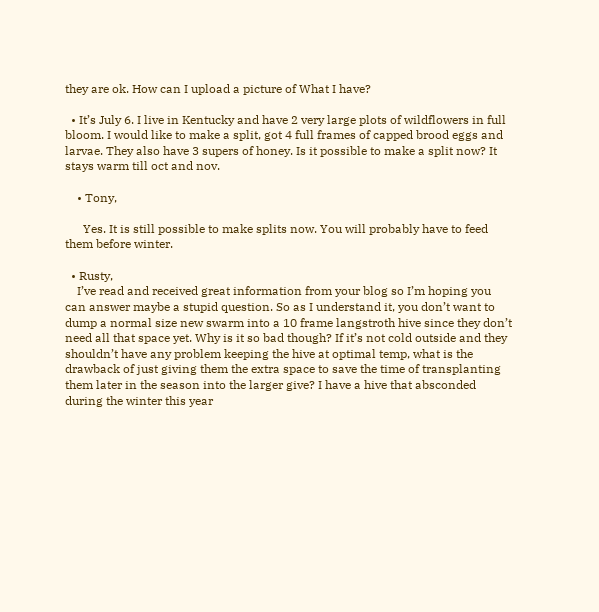they are ok. How can I upload a picture of What I have?

  • It’s July 6. I live in Kentucky and have 2 very large plots of wildflowers in full bloom. I would like to make a split, got 4 full frames of capped brood eggs and larvae. They also have 3 supers of honey. Is it possible to make a split now? It stays warm till oct and nov.

    • Tony,

      Yes. It is still possible to make splits now. You will probably have to feed them before winter.

  • Rusty,
    I’ve read and received great information from your blog so I’m hoping you can answer maybe a stupid question. So as I understand it, you don’t want to dump a normal size new swarm into a 10 frame langstroth hive since they don’t need all that space yet. Why is it so bad though? If it’s not cold outside and they shouldn’t have any problem keeping the hive at optimal temp, what is the drawback of just giving them the extra space to save the time of transplanting them later in the season into the larger give? I have a hive that absconded during the winter this year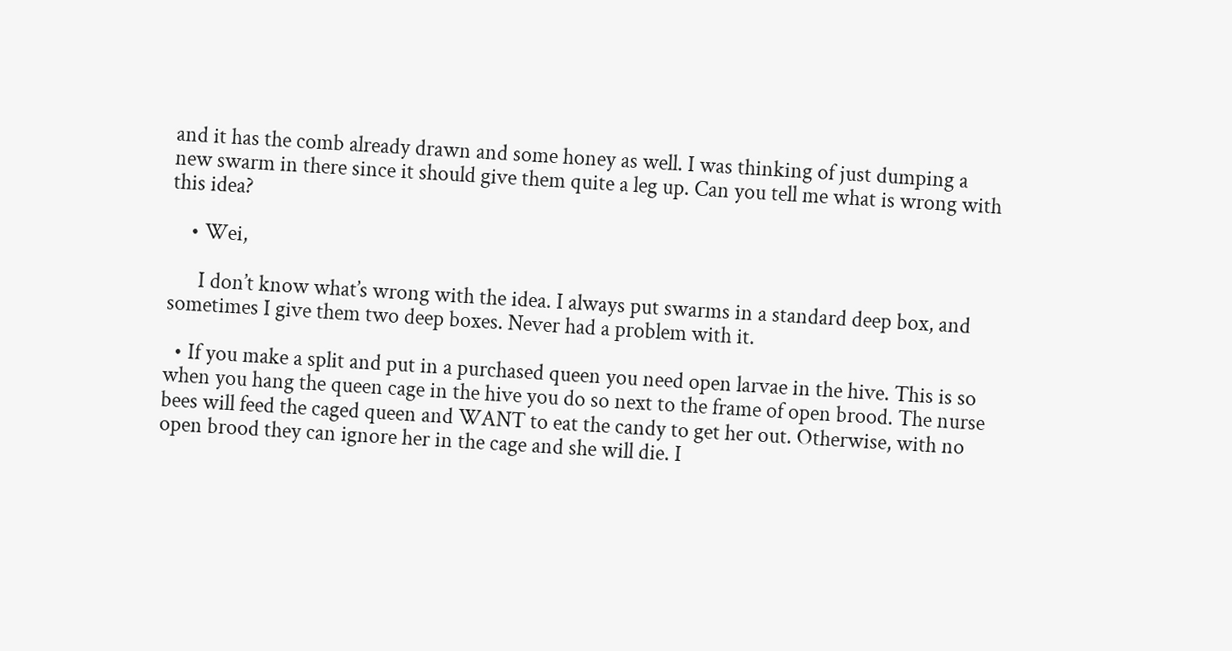and it has the comb already drawn and some honey as well. I was thinking of just dumping a new swarm in there since it should give them quite a leg up. Can you tell me what is wrong with this idea?

    • Wei,

      I don’t know what’s wrong with the idea. I always put swarms in a standard deep box, and sometimes I give them two deep boxes. Never had a problem with it.

  • If you make a split and put in a purchased queen you need open larvae in the hive. This is so when you hang the queen cage in the hive you do so next to the frame of open brood. The nurse bees will feed the caged queen and WANT to eat the candy to get her out. Otherwise, with no open brood they can ignore her in the cage and she will die. I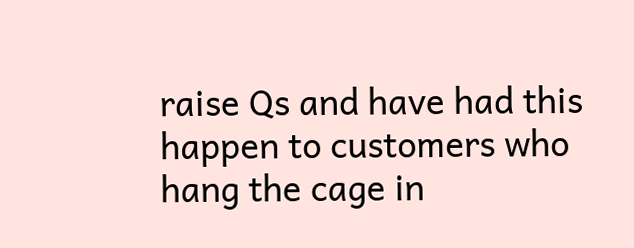raise Qs and have had this happen to customers who hang the cage in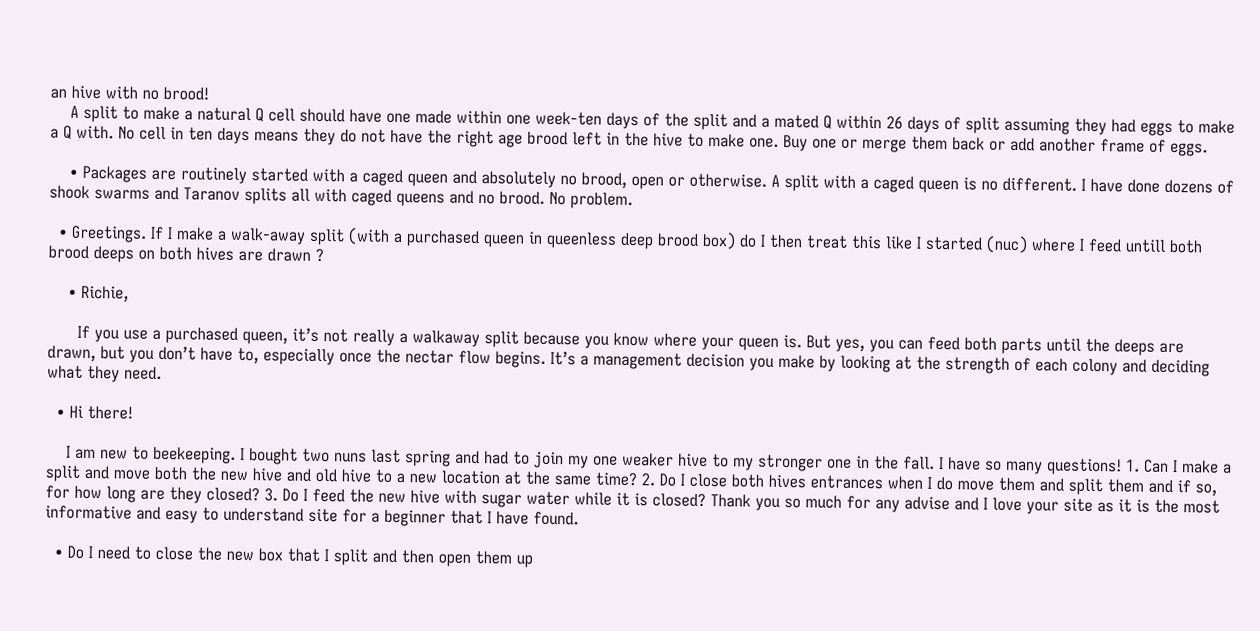an hive with no brood!
    A split to make a natural Q cell should have one made within one week-ten days of the split and a mated Q within 26 days of split assuming they had eggs to make a Q with. No cell in ten days means they do not have the right age brood left in the hive to make one. Buy one or merge them back or add another frame of eggs.

    • Packages are routinely started with a caged queen and absolutely no brood, open or otherwise. A split with a caged queen is no different. I have done dozens of shook swarms and Taranov splits all with caged queens and no brood. No problem.

  • Greetings. If I make a walk-away split (with a purchased queen in queenless deep brood box) do I then treat this like I started (nuc) where I feed untill both brood deeps on both hives are drawn ?

    • Richie,

      If you use a purchased queen, it’s not really a walkaway split because you know where your queen is. But yes, you can feed both parts until the deeps are drawn, but you don’t have to, especially once the nectar flow begins. It’s a management decision you make by looking at the strength of each colony and deciding what they need.

  • Hi there!

    I am new to beekeeping. I bought two nuns last spring and had to join my one weaker hive to my stronger one in the fall. I have so many questions! 1. Can I make a split and move both the new hive and old hive to a new location at the same time? 2. Do I close both hives entrances when I do move them and split them and if so, for how long are they closed? 3. Do I feed the new hive with sugar water while it is closed? Thank you so much for any advise and I love your site as it is the most informative and easy to understand site for a beginner that I have found.

  • Do I need to close the new box that I split and then open them up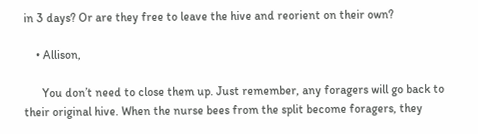in 3 days? Or are they free to leave the hive and reorient on their own?

    • Allison,

      You don’t need to close them up. Just remember, any foragers will go back to their original hive. When the nurse bees from the split become foragers, they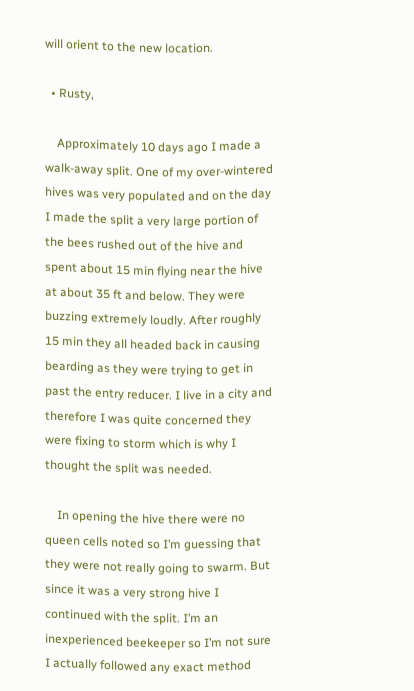will orient to the new location.

  • Rusty,

    Approximately 10 days ago I made a walk-away split. One of my over-wintered hives was very populated and on the day I made the split a very large portion of the bees rushed out of the hive and spent about 15 min flying near the hive at about 35 ft and below. They were buzzing extremely loudly. After roughly 15 min they all headed back in causing bearding as they were trying to get in past the entry reducer. I live in a city and therefore I was quite concerned they were fixing to storm which is why I thought the split was needed.

    In opening the hive there were no queen cells noted so I’m guessing that they were not really going to swarm. But since it was a very strong hive I continued with the split. I’m an inexperienced beekeeper so I’m not sure I actually followed any exact method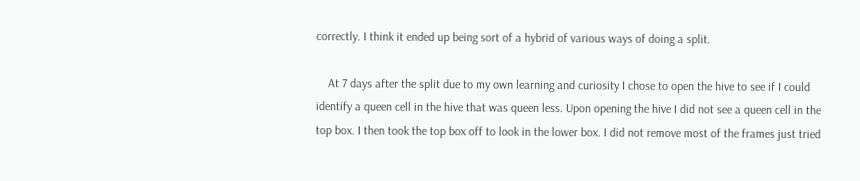correctly. I think it ended up being sort of a hybrid of various ways of doing a split.

    At 7 days after the split due to my own learning and curiosity I chose to open the hive to see if I could identify a queen cell in the hive that was queen less. Upon opening the hive I did not see a queen cell in the top box. I then took the top box off to look in the lower box. I did not remove most of the frames just tried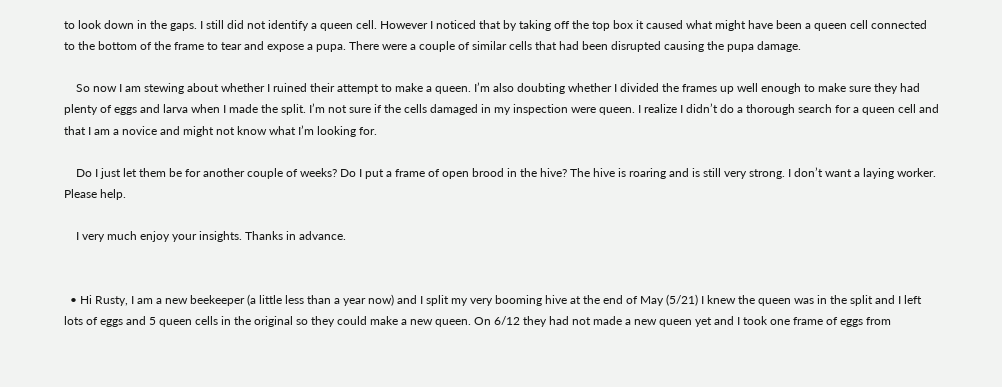to look down in the gaps. I still did not identify a queen cell. However I noticed that by taking off the top box it caused what might have been a queen cell connected to the bottom of the frame to tear and expose a pupa. There were a couple of similar cells that had been disrupted causing the pupa damage.

    So now I am stewing about whether I ruined their attempt to make a queen. I’m also doubting whether I divided the frames up well enough to make sure they had plenty of eggs and larva when I made the split. I’m not sure if the cells damaged in my inspection were queen. I realize I didn’t do a thorough search for a queen cell and that I am a novice and might not know what I’m looking for.

    Do I just let them be for another couple of weeks? Do I put a frame of open brood in the hive? The hive is roaring and is still very strong. I don’t want a laying worker. Please help.

    I very much enjoy your insights. Thanks in advance.


  • Hi Rusty, I am a new beekeeper (a little less than a year now) and I split my very booming hive at the end of May (5/21) I knew the queen was in the split and I left lots of eggs and 5 queen cells in the original so they could make a new queen. On 6/12 they had not made a new queen yet and I took one frame of eggs from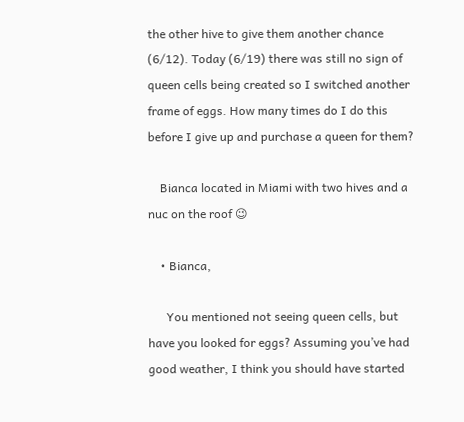the other hive to give them another chance (6/12). Today (6/19) there was still no sign of queen cells being created so I switched another frame of eggs. How many times do I do this before I give up and purchase a queen for them?

    Bianca located in Miami with two hives and a nuc on the roof 😉

    • Bianca,

      You mentioned not seeing queen cells, but have you looked for eggs? Assuming you’ve had good weather, I think you should have started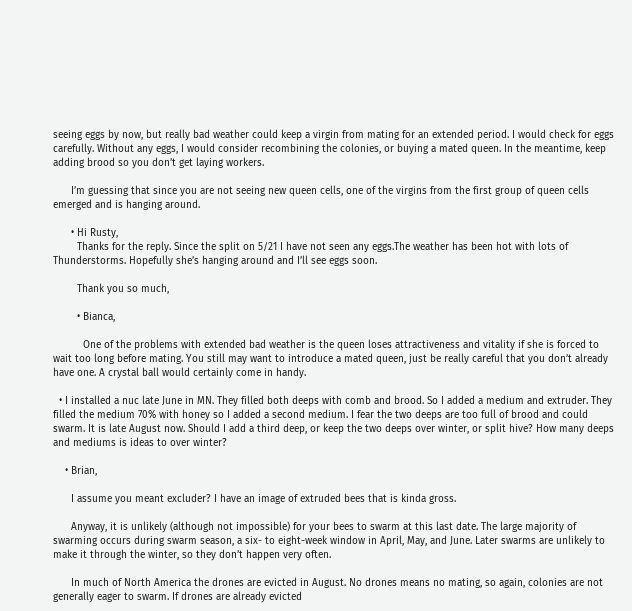seeing eggs by now, but really bad weather could keep a virgin from mating for an extended period. I would check for eggs carefully. Without any eggs, I would consider recombining the colonies, or buying a mated queen. In the meantime, keep adding brood so you don’t get laying workers.

      I’m guessing that since you are not seeing new queen cells, one of the virgins from the first group of queen cells emerged and is hanging around.

      • Hi Rusty,
        Thanks for the reply. Since the split on 5/21 I have not seen any eggs.The weather has been hot with lots of Thunderstorms. Hopefully she’s hanging around and I’ll see eggs soon.

        Thank you so much,

        • Bianca,

          One of the problems with extended bad weather is the queen loses attractiveness and vitality if she is forced to wait too long before mating. You still may want to introduce a mated queen, just be really careful that you don’t already have one. A crystal ball would certainly come in handy.

  • I installed a nuc late June in MN. They filled both deeps with comb and brood. So I added a medium and extruder. They filled the medium 70% with honey so I added a second medium. I fear the two deeps are too full of brood and could swarm. It is late August now. Should I add a third deep, or keep the two deeps over winter, or split hive? How many deeps and mediums is ideas to over winter?

    • Brian,

      I assume you meant excluder? I have an image of extruded bees that is kinda gross.

      Anyway, it is unlikely (although not impossible) for your bees to swarm at this last date. The large majority of swarming occurs during swarm season, a six- to eight-week window in April, May, and June. Later swarms are unlikely to make it through the winter, so they don’t happen very often.

      In much of North America the drones are evicted in August. No drones means no mating, so again, colonies are not generally eager to swarm. If drones are already evicted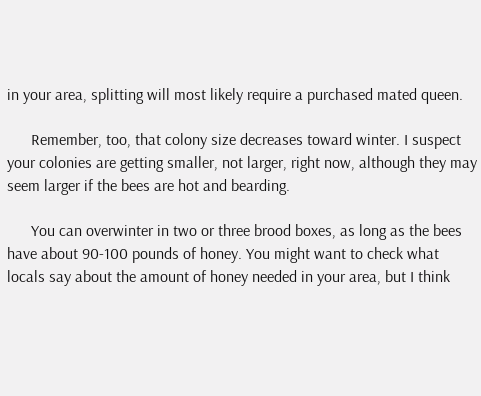in your area, splitting will most likely require a purchased mated queen.

      Remember, too, that colony size decreases toward winter. I suspect your colonies are getting smaller, not larger, right now, although they may seem larger if the bees are hot and bearding.

      You can overwinter in two or three brood boxes, as long as the bees have about 90-100 pounds of honey. You might want to check what locals say about the amount of honey needed in your area, but I think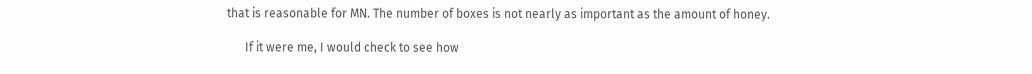that is reasonable for MN. The number of boxes is not nearly as important as the amount of honey.

      If it were me, I would check to see how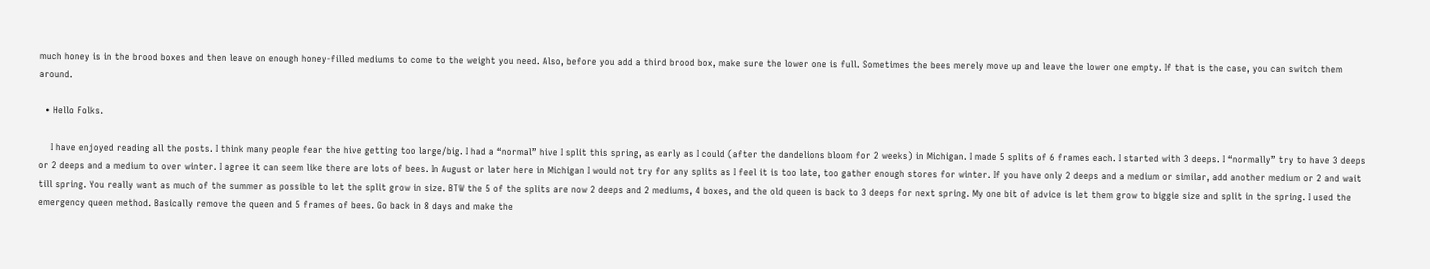much honey is in the brood boxes and then leave on enough honey-filled mediums to come to the weight you need. Also, before you add a third brood box, make sure the lower one is full. Sometimes the bees merely move up and leave the lower one empty. If that is the case, you can switch them around.

  • Hello Folks.

    I have enjoyed reading all the posts. I think many people fear the hive getting too large/big. I had a “normal” hive I split this spring, as early as I could (after the dandelions bloom for 2 weeks) in Michigan. I made 5 splits of 6 frames each. I started with 3 deeps. I “normally” try to have 3 deeps or 2 deeps and a medium to over winter. I agree it can seem like there are lots of bees. In August or later here in Michigan I would not try for any splits as I feel it is too late, too gather enough stores for winter. If you have only 2 deeps and a medium or similar, add another medium or 2 and wait till spring. You really want as much of the summer as possible to let the split grow in size. BTW the 5 of the splits are now 2 deeps and 2 mediums, 4 boxes, and the old queen is back to 3 deeps for next spring. My one bit of advice is let them grow to biggie size and split in the spring. I used the emergency queen method. Basically remove the queen and 5 frames of bees. Go back in 8 days and make the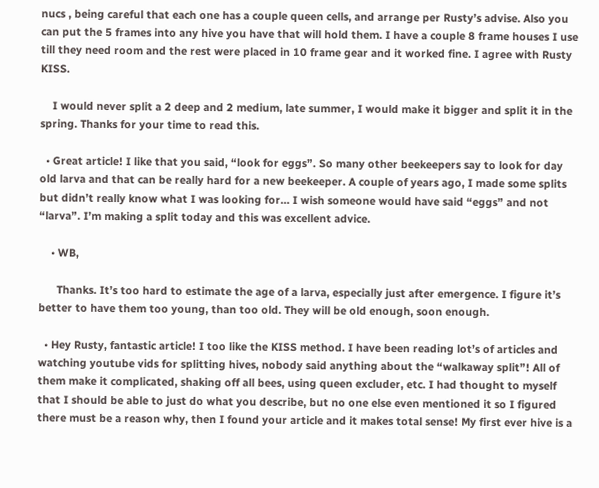nucs , being careful that each one has a couple queen cells, and arrange per Rusty’s advise. Also you can put the 5 frames into any hive you have that will hold them. I have a couple 8 frame houses I use till they need room and the rest were placed in 10 frame gear and it worked fine. I agree with Rusty KISS.

    I would never split a 2 deep and 2 medium, late summer, I would make it bigger and split it in the spring. Thanks for your time to read this.

  • Great article! I like that you said, “look for eggs”. So many other beekeepers say to look for day old larva and that can be really hard for a new beekeeper. A couple of years ago, I made some splits but didn’t really know what I was looking for… I wish someone would have said “eggs” and not “larva”. I’m making a split today and this was excellent advice.

    • WB,

      Thanks. It’s too hard to estimate the age of a larva, especially just after emergence. I figure it’s better to have them too young, than too old. They will be old enough, soon enough.

  • Hey Rusty, fantastic article! I too like the KISS method. I have been reading lot’s of articles and watching youtube vids for splitting hives, nobody said anything about the “walkaway split”! All of them make it complicated, shaking off all bees, using queen excluder, etc. I had thought to myself that I should be able to just do what you describe, but no one else even mentioned it so I figured there must be a reason why, then I found your article and it makes total sense! My first ever hive is a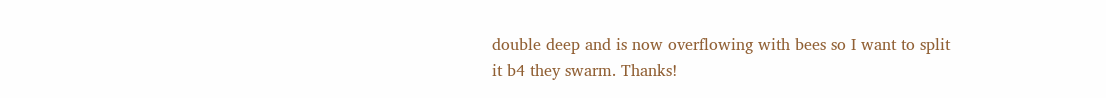double deep and is now overflowing with bees so I want to split it b4 they swarm. Thanks!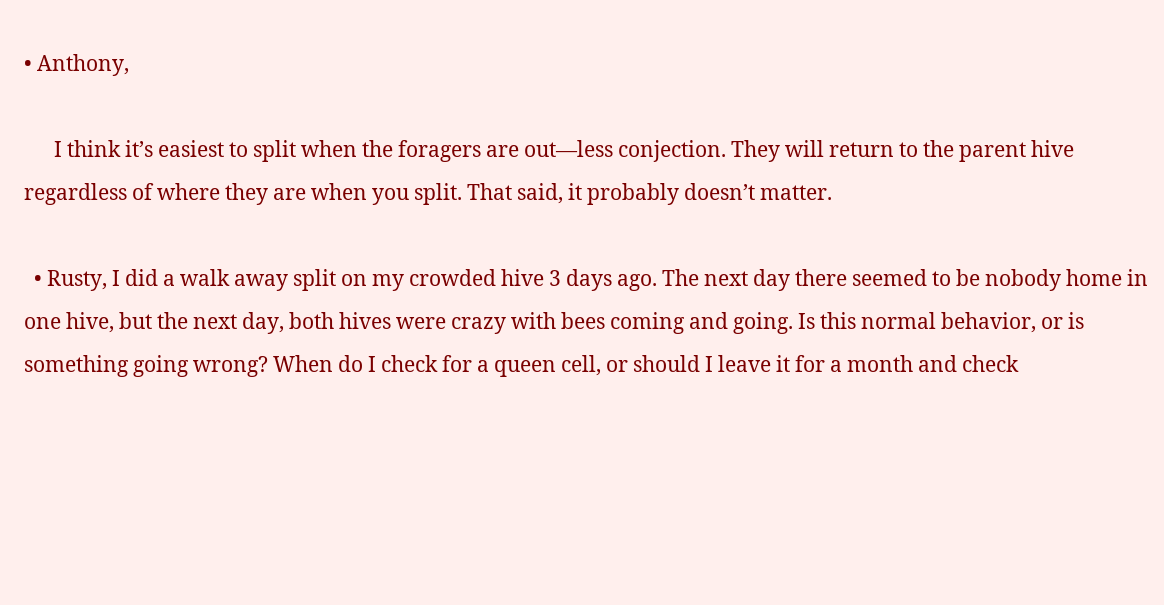• Anthony,

      I think it’s easiest to split when the foragers are out—less conjection. They will return to the parent hive regardless of where they are when you split. That said, it probably doesn’t matter.

  • Rusty, I did a walk away split on my crowded hive 3 days ago. The next day there seemed to be nobody home in one hive, but the next day, both hives were crazy with bees coming and going. Is this normal behavior, or is something going wrong? When do I check for a queen cell, or should I leave it for a month and check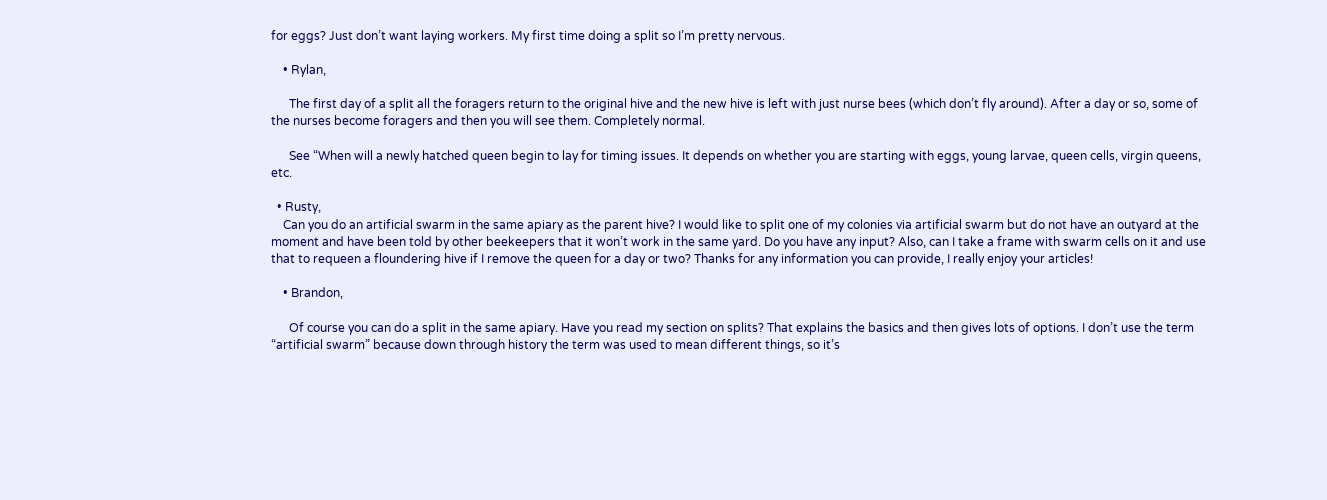for eggs? Just don’t want laying workers. My first time doing a split so I’m pretty nervous.

    • Rylan,

      The first day of a split all the foragers return to the original hive and the new hive is left with just nurse bees (which don’t fly around). After a day or so, some of the nurses become foragers and then you will see them. Completely normal.

      See “When will a newly hatched queen begin to lay for timing issues. It depends on whether you are starting with eggs, young larvae, queen cells, virgin queens, etc.

  • Rusty,
    Can you do an artificial swarm in the same apiary as the parent hive? I would like to split one of my colonies via artificial swarm but do not have an outyard at the moment and have been told by other beekeepers that it won’t work in the same yard. Do you have any input? Also, can I take a frame with swarm cells on it and use that to requeen a floundering hive if I remove the queen for a day or two? Thanks for any information you can provide, I really enjoy your articles!

    • Brandon,

      Of course you can do a split in the same apiary. Have you read my section on splits? That explains the basics and then gives lots of options. I don’t use the term “artificial swarm” because down through history the term was used to mean different things, so it’s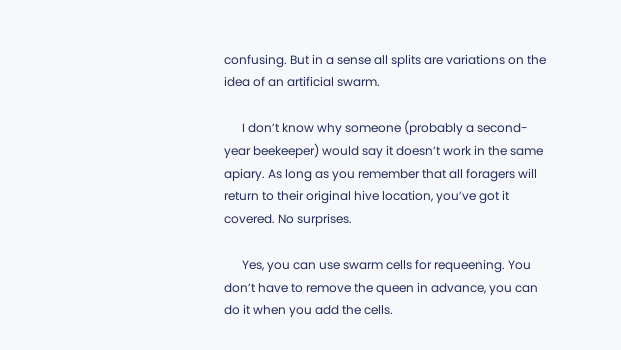confusing. But in a sense all splits are variations on the idea of an artificial swarm.

      I don’t know why someone (probably a second-year beekeeper) would say it doesn’t work in the same apiary. As long as you remember that all foragers will return to their original hive location, you’ve got it covered. No surprises.

      Yes, you can use swarm cells for requeening. You don’t have to remove the queen in advance, you can do it when you add the cells.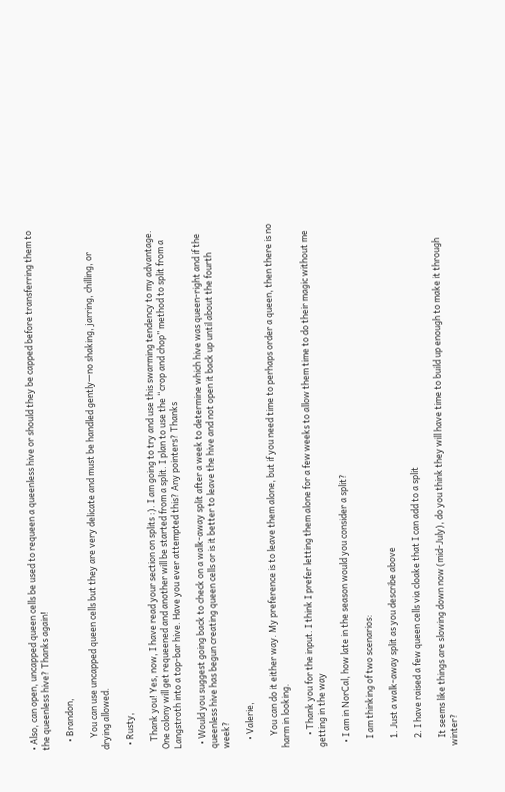• Also, can open, uncapped queen cells be used to requeen a queenless hive or should they be capped before transferring them to the queenless hive? Thanks again!

    • Brandon,

      You can use uncapped queen cells but they are very delicate and must be handled gently—no shaking, jarring, chilling, or drying allowed.

  • Rusty,

    Thank you! Yes, now, I have read your section on splits :). I am going to try and use this swarming tendency to my advantage. One colony will get requeened and another will be started from a split. I plan to use the “crop and chop” method to split from a Langstroth into a top-bar hive. Have you ever attempted this? Any pointers? Thanks

  • Would you suggest going back to check on a walk-away split after a week to determine which hive was queen-right and if the queenless hive has begun creating queen cells or is it better to leave the hive and not open it back up until about the fourth week?

    • Valerie,

      You can do it either way. My preference is to leave them alone, but if you need time to perhaps order a queen, then there is no harm in looking.

      • Thank you for the input. I think I prefer letting them alone for a few weeks to allow them time to do their magic without me getting in the way

  • I am in NorCal, how late in the season would you consider a split?

    I am thinking of two scenarios:

    1. Just a walk-away split as you describe above

    2. I have raised a few queen cells via cloake that I can add to a split

    It seems like things are slowing down now (mid-July), do you think they will have time to build up enough to make it through winter?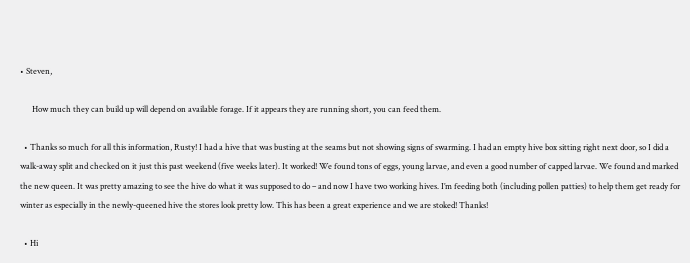• Steven,

      How much they can build up will depend on available forage. If it appears they are running short, you can feed them.

  • Thanks so much for all this information, Rusty! I had a hive that was busting at the seams but not showing signs of swarming. I had an empty hive box sitting right next door, so I did a walk-away split and checked on it just this past weekend (five weeks later). It worked! We found tons of eggs, young larvae, and even a good number of capped larvae. We found and marked the new queen. It was pretty amazing to see the hive do what it was supposed to do – and now I have two working hives. I’m feeding both (including pollen patties) to help them get ready for winter as especially in the newly-queened hive the stores look pretty low. This has been a great experience and we are stoked! Thanks!

  • Hi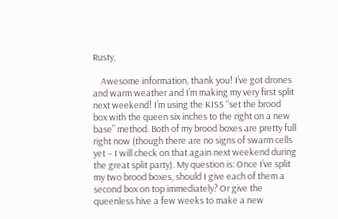Rusty,

    Awesome information, thank you! I’ve got drones and warm weather and I’m making my very first split next weekend! I’m using the KISS “set the brood box with the queen six inches to the right on a new base” method. Both of my brood boxes are pretty full right now (though there are no signs of swarm cells yet – I will check on that again next weekend during the great split party). My question is: Once I’ve split my two brood boxes, should I give each of them a second box on top immediately? Or give the queenless hive a few weeks to make a new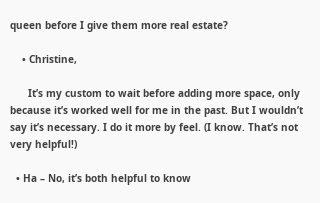queen before I give them more real estate?

    • Christine,

      It’s my custom to wait before adding more space, only because it’s worked well for me in the past. But I wouldn’t say it’s necessary. I do it more by feel. (I know. That’s not very helpful!)

  • Ha – No, it’s both helpful to know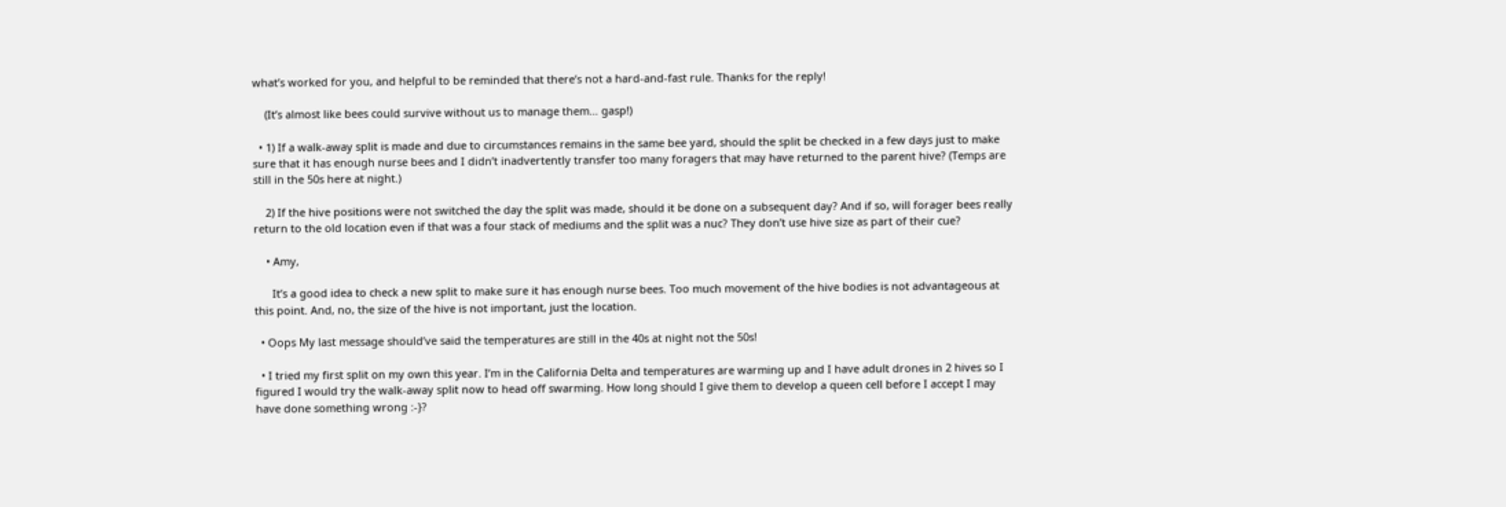what’s worked for you, and helpful to be reminded that there’s not a hard-and-fast rule. Thanks for the reply!

    (It’s almost like bees could survive without us to manage them… gasp!)

  • 1) If a walk-away split is made and due to circumstances remains in the same bee yard, should the split be checked in a few days just to make sure that it has enough nurse bees and I didn’t inadvertently transfer too many foragers that may have returned to the parent hive? (Temps are still in the 50s here at night.)

    2) If the hive positions were not switched the day the split was made, should it be done on a subsequent day? And if so, will forager bees really return to the old location even if that was a four stack of mediums and the split was a nuc? They don’t use hive size as part of their cue?

    • Amy,

      It’s a good idea to check a new split to make sure it has enough nurse bees. Too much movement of the hive bodies is not advantageous at this point. And, no, the size of the hive is not important, just the location.

  • Oops My last message should’ve said the temperatures are still in the 40s at night not the 50s!

  • I tried my first split on my own this year. I’m in the California Delta and temperatures are warming up and I have adult drones in 2 hives so I figured I would try the walk-away split now to head off swarming. How long should I give them to develop a queen cell before I accept I may have done something wrong :-}?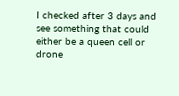I checked after 3 days and see something that could either be a queen cell or drone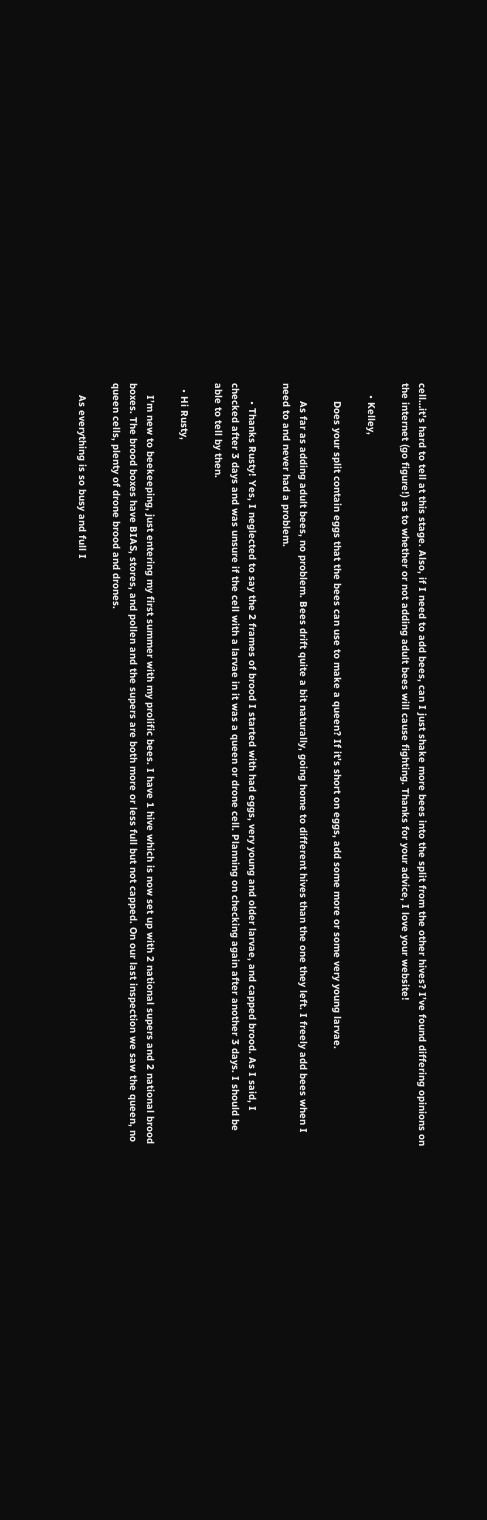cell…it’s hard to tell at this stage. Also, if I need to add bees, can I just shake more bees into the split from the other hives? I’ve found differing opinions on the internet (go figure!) as to whether or not adding adult bees will cause fighting. Thanks for your advice, I love your website!

    • Kelley,

      Does your split contain eggs that the bees can use to make a queen? If it’s short on eggs, add some more or some very young larvae.

      As far as adding adult bees, no problem. Bees drift quite a bit naturally, going home to different hives than the one they left. I freely add bees when I need to and never had a problem.

      • Thanks Rusty! Yes, I neglected to say the 2 frames of brood I started with had eggs, very young and older larvae, and capped brood. As I said, I checked after 3 days and was unsure if the cell with a larvae in it was a queen or drone cell. Planning on checking again after another 3 days. I should be able to tell by then.

  • Hi Rusty,

    I’m new to beekeeping, just entering my first summer with my prolific bees. I have 1 hive which is now set up with 2 national supers and 2 national brood boxes. The brood boxes have BIAS, stores, and pollen and the supers are both more or less full but not capped. On our last inspection we saw the queen, no queen cells, plenty of drone brood and drones.

    As everything is so busy and full I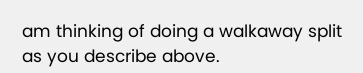am thinking of doing a walkaway split as you describe above.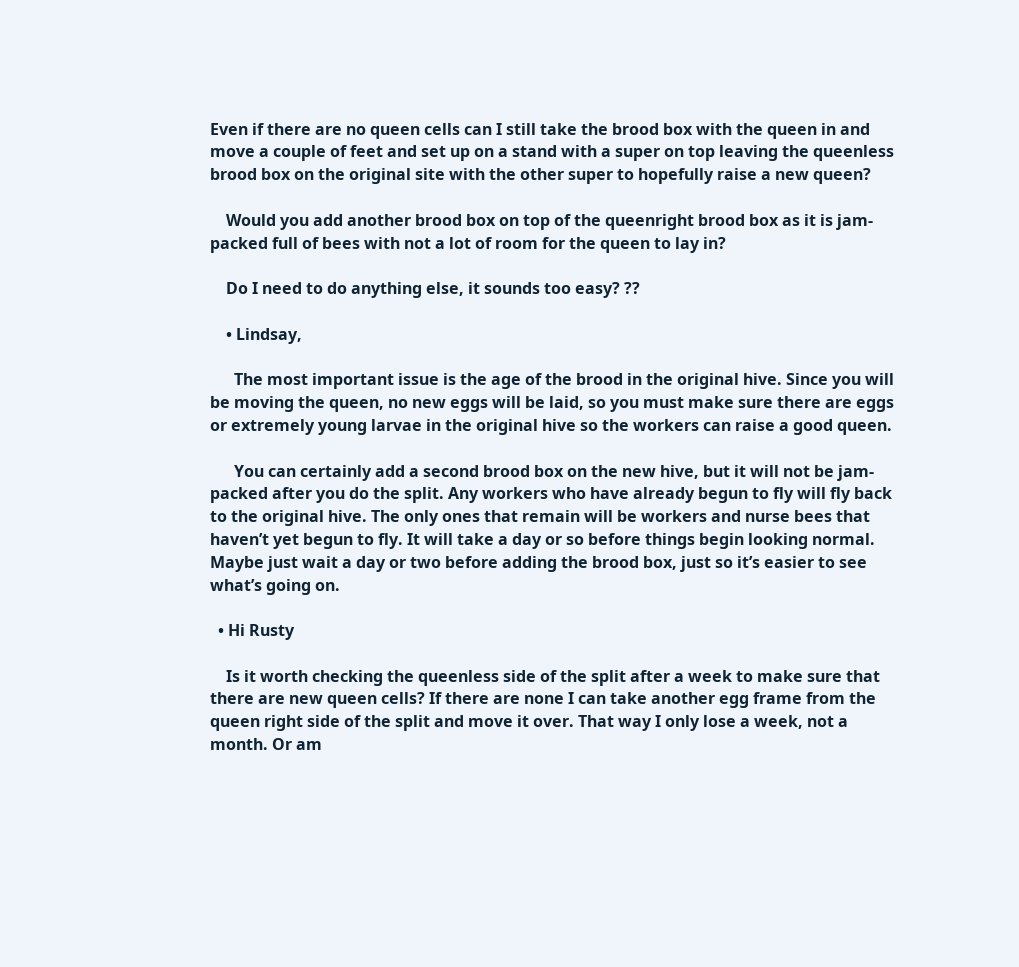Even if there are no queen cells can I still take the brood box with the queen in and move a couple of feet and set up on a stand with a super on top leaving the queenless brood box on the original site with the other super to hopefully raise a new queen?

    Would you add another brood box on top of the queenright brood box as it is jam-packed full of bees with not a lot of room for the queen to lay in?

    Do I need to do anything else, it sounds too easy? ??

    • Lindsay,

      The most important issue is the age of the brood in the original hive. Since you will be moving the queen, no new eggs will be laid, so you must make sure there are eggs or extremely young larvae in the original hive so the workers can raise a good queen.

      You can certainly add a second brood box on the new hive, but it will not be jam-packed after you do the split. Any workers who have already begun to fly will fly back to the original hive. The only ones that remain will be workers and nurse bees that haven’t yet begun to fly. It will take a day or so before things begin looking normal. Maybe just wait a day or two before adding the brood box, just so it’s easier to see what’s going on.

  • Hi Rusty

    Is it worth checking the queenless side of the split after a week to make sure that there are new queen cells? If there are none I can take another egg frame from the queen right side of the split and move it over. That way I only lose a week, not a month. Or am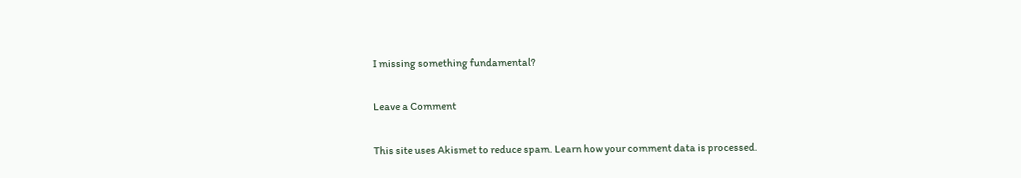I missing something fundamental?

Leave a Comment

This site uses Akismet to reduce spam. Learn how your comment data is processed.